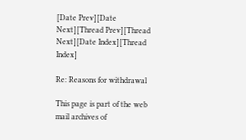[Date Prev][Date Next][Thread Prev][Thread Next][Date Index][Thread Index]

Re: Reasons for withdrawal

This page is part of the web mail archives of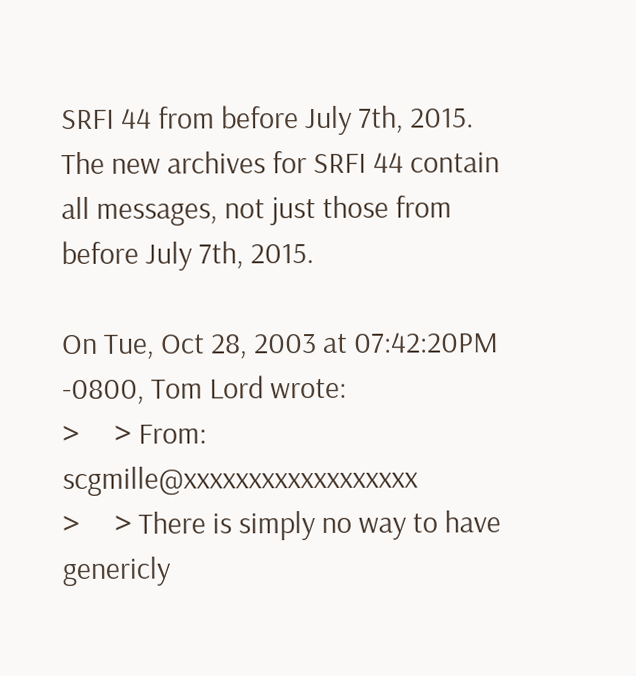SRFI 44 from before July 7th, 2015. The new archives for SRFI 44 contain all messages, not just those from before July 7th, 2015.

On Tue, Oct 28, 2003 at 07:42:20PM -0800, Tom Lord wrote:
>     > From: scgmille@xxxxxxxxxxxxxxxxxx
>     > There is simply no way to have genericly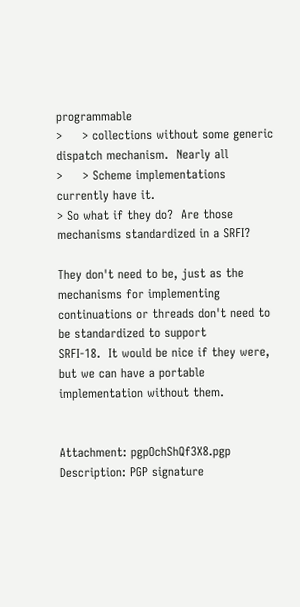programmable
>     > collections without some generic dispatch mechanism.  Nearly all
>     > Scheme implementations currently have it.
> So what if they do?  Are those mechanisms standardized in a SRFI?

They don't need to be, just as the mechanisms for implementing
continuations or threads don't need to be standardized to support
SRFI-18.  It would be nice if they were, but we can have a portable
implementation without them.


Attachment: pgpOchShQf3X8.pgp
Description: PGP signature